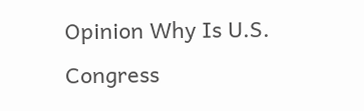Opinion Why Is U.S. Congress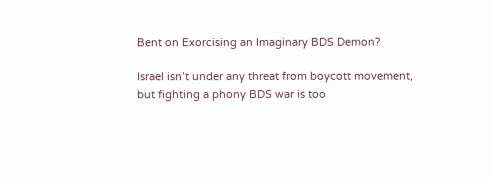Bent on Exorcising an Imaginary BDS Demon?

Israel isn’t under any threat from boycott movement, but fighting a phony BDS war is too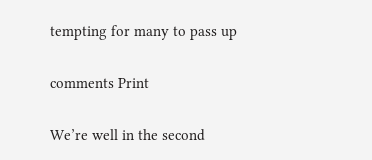tempting for many to pass up

comments Print

We’re well in the second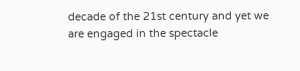decade of the 21st century and yet we are engaged in the spectacle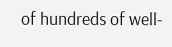of hundreds of well-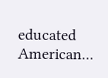educated American...